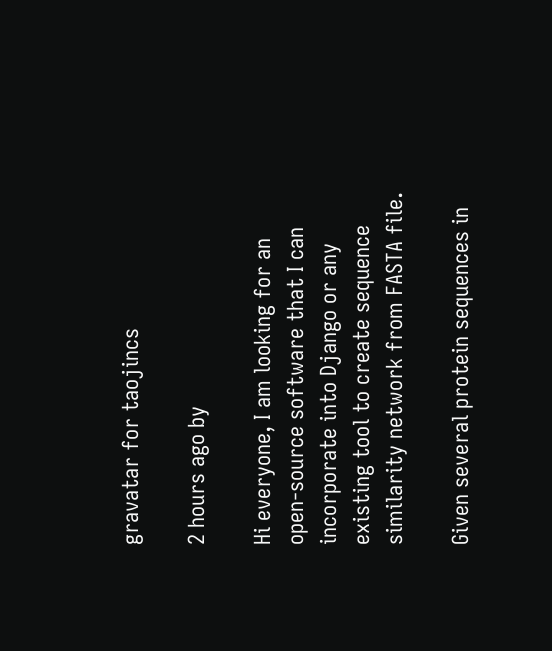gravatar for taojincs

2 hours ago by

Hi everyone, I am looking for an open-source software that I can incorporate into Django or any existing tool to create sequence similarity network from FASTA file.

Given several protein sequences in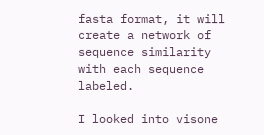fasta format, it will create a network of sequence similarity with each sequence labeled.

I looked into visone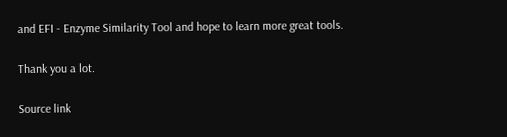and EFI - Enzyme Similarity Tool and hope to learn more great tools.

Thank you a lot.

Source link